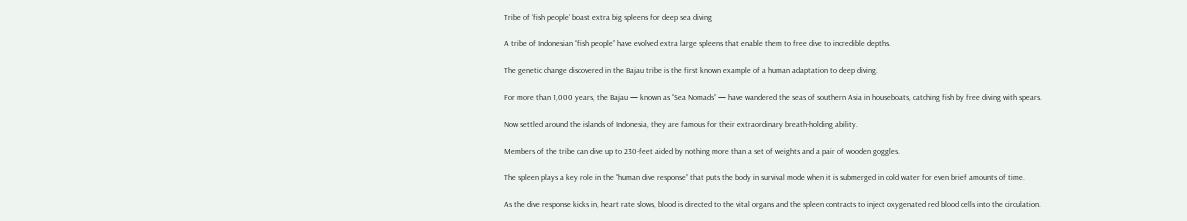Tribe of ‘fish people’ boast extra big spleens for deep sea diving

A tribe of Indonesian “fish people” have evolved extra large spleens that enable them to free dive to incredible depths.

The genetic change discovered in the Bajau tribe is the first known example of a human adaptation to deep diving.

For more than 1,000 years, the Bajau — known as “Sea Nomads” — have wandered the seas of southern Asia in houseboats, catching fish by free diving with spears.

Now settled around the islands of Indonesia, they are famous for their extraordinary breath-holding ability.

Members of the tribe can dive up to 230-feet aided by nothing more than a set of weights and a pair of wooden goggles.

The spleen plays a key role in the “human dive response” that puts the body in survival mode when it is submerged in cold water for even brief amounts of time.

As the dive response kicks in, heart rate slows, blood is directed to the vital organs and the spleen contracts to inject oxygenated red blood cells into the circulation.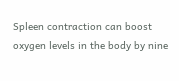Spleen contraction can boost oxygen levels in the body by nine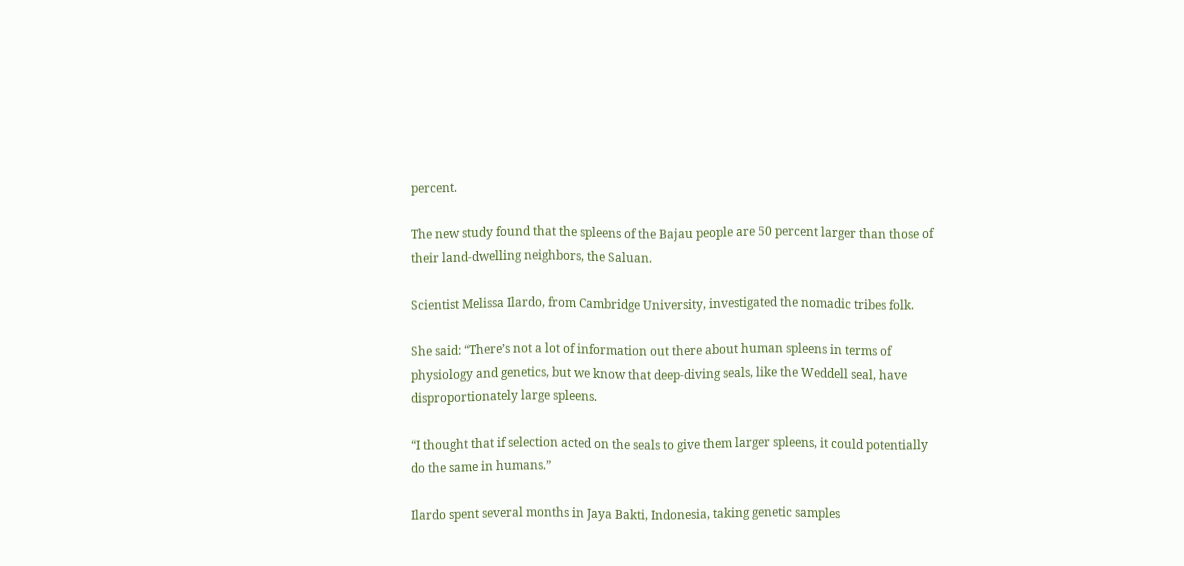percent.

The new study found that the spleens of the Bajau people are 50 percent larger than those of their land-dwelling neighbors, the Saluan.

Scientist Melissa Ilardo, from Cambridge University, investigated the nomadic tribes folk.

She said: “There’s not a lot of information out there about human spleens in terms of physiology and genetics, but we know that deep-diving seals, like the Weddell seal, have disproportionately large spleens.

“I thought that if selection acted on the seals to give them larger spleens, it could potentially do the same in humans.”

Ilardo spent several months in Jaya Bakti, Indonesia, taking genetic samples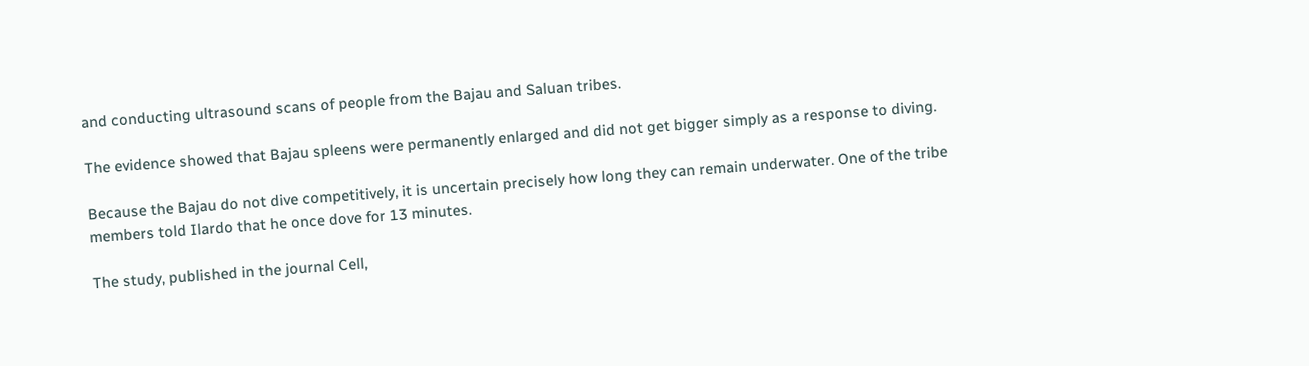and conducting ultrasound scans of people from the Bajau and Saluan tribes.

The evidence showed that Bajau spleens were permanently enlarged and did not get bigger simply as a response to diving.

Because the Bajau do not dive competitively, it is uncertain precisely how long they can remain underwater. One of the tribe members told Ilardo that he once dove for 13 minutes.

The study, published in the journal Cell,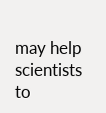may help scientists to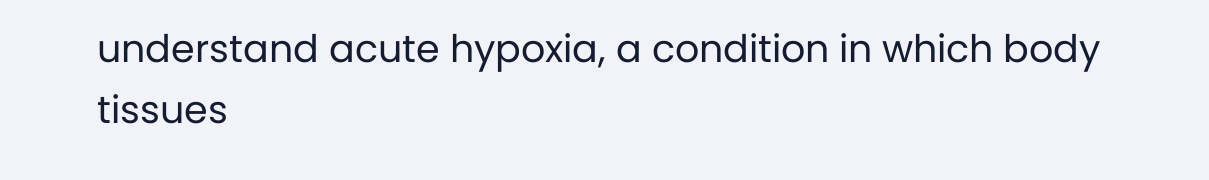understand acute hypoxia, a condition in which body tissues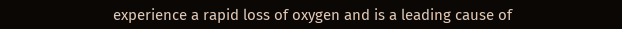experience a rapid loss of oxygen and is a leading cause of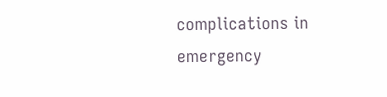complications in emergency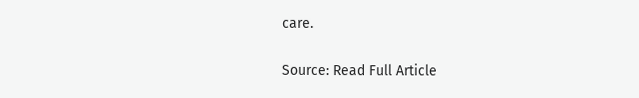care.

Source: Read Full Article